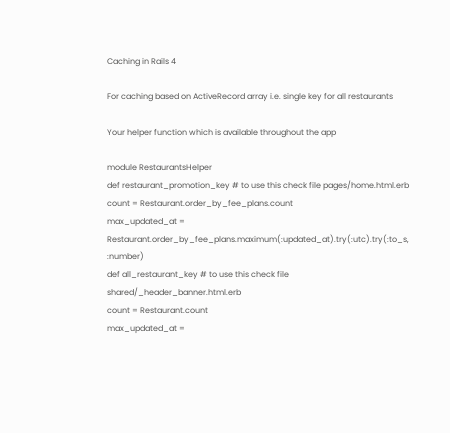Caching in Rails 4

For caching based on ActiveRecord array i.e. single key for all restaurants

Your helper function which is available throughout the app

module RestaurantsHelper
def restaurant_promotion_key # to use this check file pages/home.html.erb
count = Restaurant.order_by_fee_plans.count
max_updated_at = Restaurant.order_by_fee_plans.maximum(:updated_at).try(:utc).try(:to_s, :number)
def all_restaurant_key # to use this check file shared/_header_banner.html.erb
count = Restaurant.count
max_updated_at =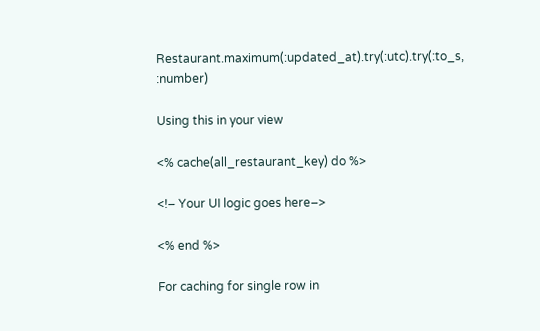Restaurant.maximum(:updated_at).try(:utc).try(:to_s, :number)

Using this in your view

<% cache(all_restaurant_key) do %>

<!– Your UI logic goes here–>

<% end %>

For caching for single row in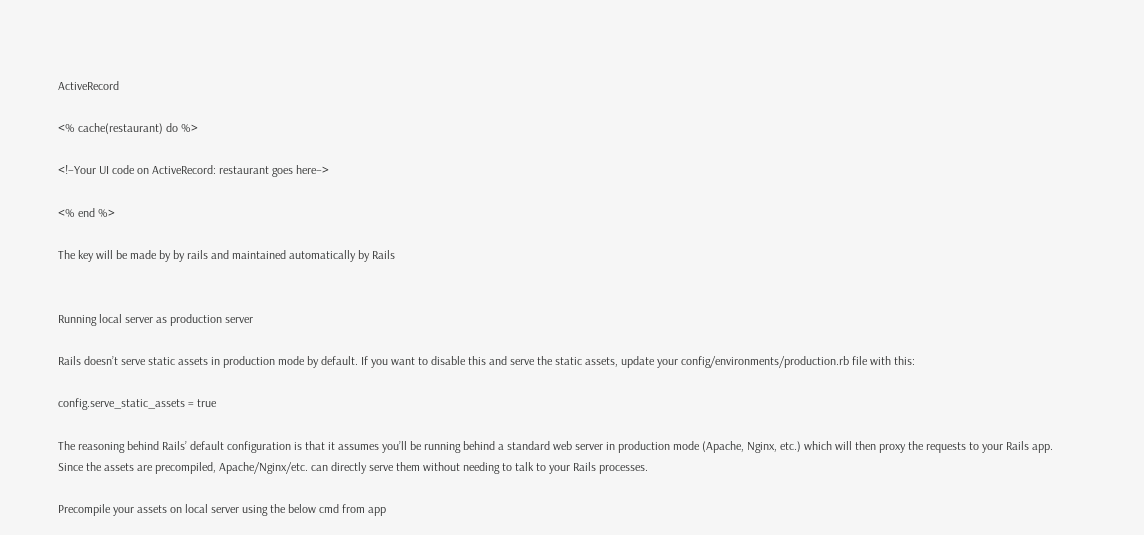ActiveRecord

<% cache(restaurant) do %>

<!–Your UI code on ActiveRecord: restaurant goes here–>

<% end %>

The key will be made by by rails and maintained automatically by Rails


Running local server as production server

Rails doesn’t serve static assets in production mode by default. If you want to disable this and serve the static assets, update your config/environments/production.rb file with this:

config.serve_static_assets = true

The reasoning behind Rails’ default configuration is that it assumes you’ll be running behind a standard web server in production mode (Apache, Nginx, etc.) which will then proxy the requests to your Rails app. Since the assets are precompiled, Apache/Nginx/etc. can directly serve them without needing to talk to your Rails processes.

Precompile your assets on local server using the below cmd from app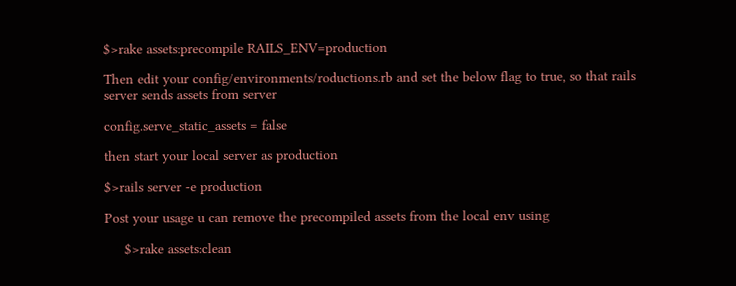$>rake assets:precompile RAILS_ENV=production

Then edit your config/environments/roductions.rb and set the below flag to true, so that rails server sends assets from server

config.serve_static_assets = false

then start your local server as production

$>rails server -e production

Post your usage u can remove the precompiled assets from the local env using

     $>rake assets:clean